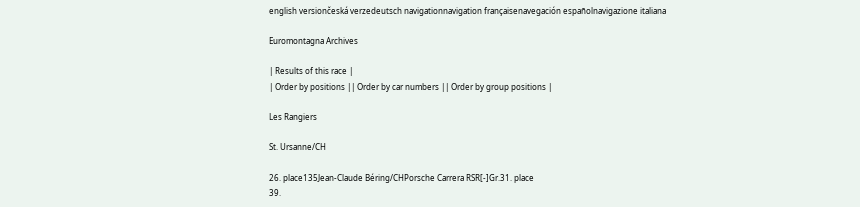english versiončeská verzedeutsch navigationnavigation françaisenavegación españolnavigazione italiana

Euromontagna Archives

| Results of this race |
| Order by positions || Order by car numbers || Order by group positions |

Les Rangiers

St. Ursanne/CH

26. place135Jean-Claude Béring/CHPorsche Carrera RSR[-]Gr.31. place
39.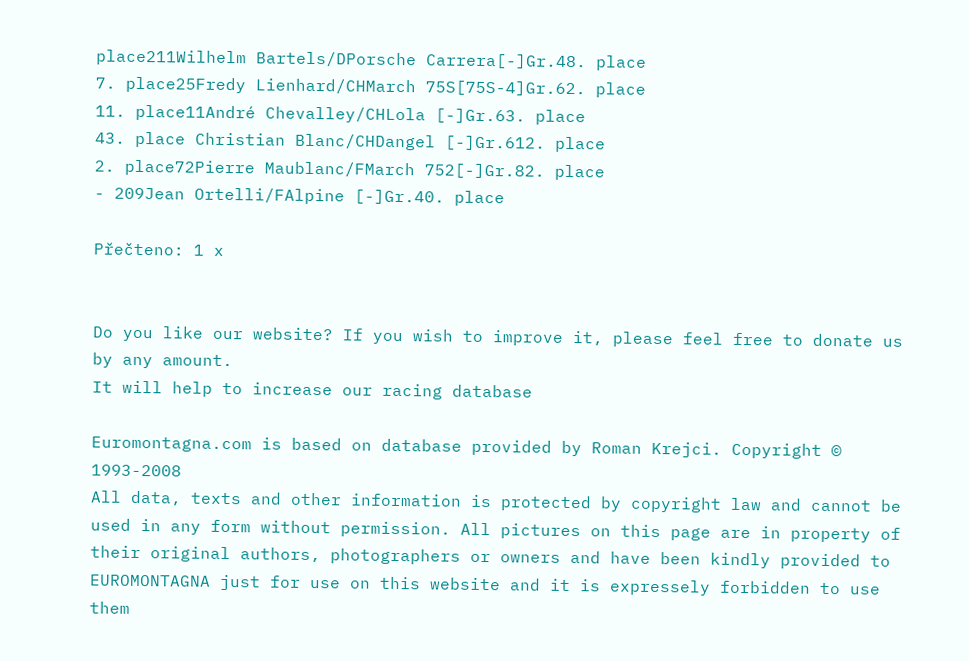place211Wilhelm Bartels/DPorsche Carrera[-]Gr.48. place
7. place25Fredy Lienhard/CHMarch 75S[75S-4]Gr.62. place
11. place11André Chevalley/CHLola [-]Gr.63. place
43. place Christian Blanc/CHDangel [-]Gr.612. place
2. place72Pierre Maublanc/FMarch 752[-]Gr.82. place
- 209Jean Ortelli/FAlpine [-]Gr.40. place

Přečteno: 1 x


Do you like our website? If you wish to improve it, please feel free to donate us by any amount.
It will help to increase our racing database

Euromontagna.com is based on database provided by Roman Krejci. Copyright © 1993-2008
All data, texts and other information is protected by copyright law and cannot be used in any form without permission. All pictures on this page are in property of their original authors, photographers or owners and have been kindly provided to EUROMONTAGNA just for use on this website and it is expressely forbidden to use them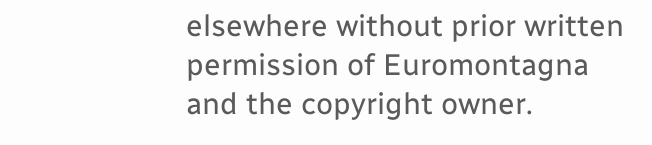elsewhere without prior written permission of Euromontagna and the copyright owner.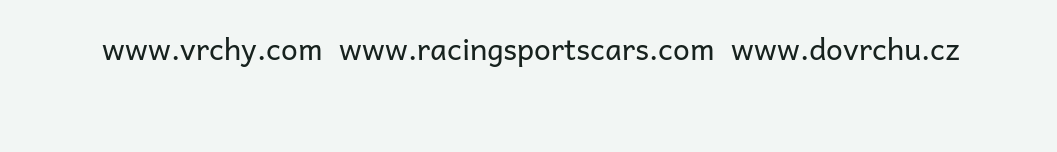www.vrchy.com  www.racingsportscars.com  www.dovrchu.cz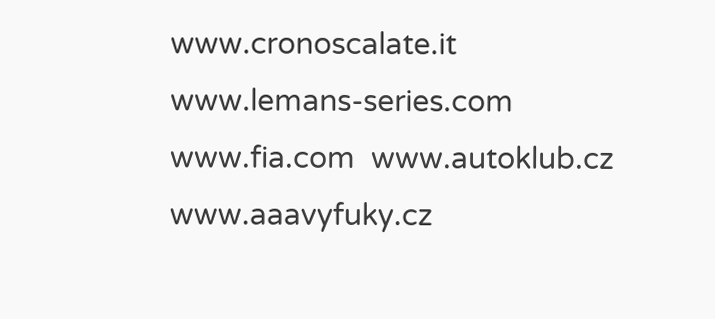www.cronoscalate.it  www.lemans-series.com  www.fia.com  www.autoklub.cz  www.aaavyfuky.cz